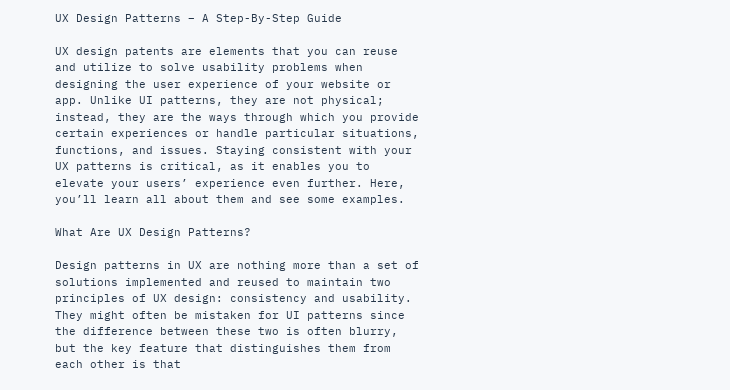UX Design Patterns – A Step-By-Step Guide

UX design patents are elements that you can reuse and utilize to solve usability problems when designing the user experience of your website or app. Unlike UI patterns, they are not physical; instead, they are the ways through which you provide certain experiences or handle particular situations, functions, and issues. Staying consistent with your UX patterns is critical, as it enables you to elevate your users’ experience even further. Here, you’ll learn all about them and see some examples.

What Are UX Design Patterns?

Design patterns in UX are nothing more than a set of solutions implemented and reused to maintain two principles of UX design: consistency and usability. They might often be mistaken for UI patterns since the difference between these two is often blurry, but the key feature that distinguishes them from each other is that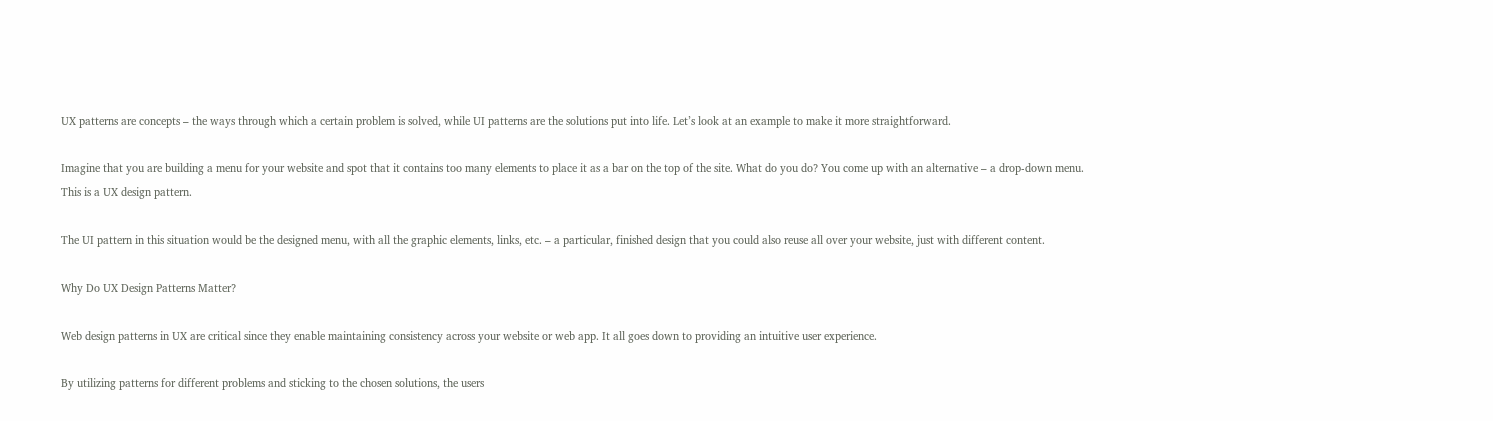UX patterns are concepts – the ways through which a certain problem is solved, while UI patterns are the solutions put into life. Let’s look at an example to make it more straightforward.

Imagine that you are building a menu for your website and spot that it contains too many elements to place it as a bar on the top of the site. What do you do? You come up with an alternative – a drop-down menu. This is a UX design pattern.

The UI pattern in this situation would be the designed menu, with all the graphic elements, links, etc. – a particular, finished design that you could also reuse all over your website, just with different content.

Why Do UX Design Patterns Matter?

Web design patterns in UX are critical since they enable maintaining consistency across your website or web app. It all goes down to providing an intuitive user experience.

By utilizing patterns for different problems and sticking to the chosen solutions, the users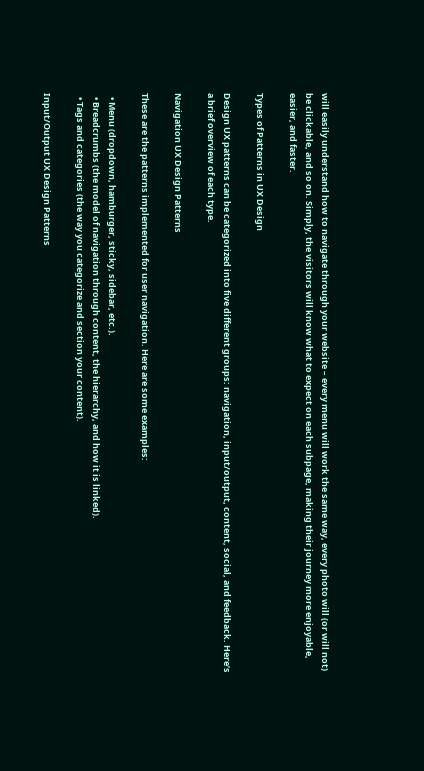will easily understand how to navigate through your website – every menu will work the same way, every photo will (or will not) be clickable, and so on. Simply, the visitors will know what to expect on each subpage, making their journey more enjoyable, easier, and faster.

Types of Patterns in UX Design

Design UX patterns can be categorized into five different groups: navigation, input/output, content, social, and feedback. Here’s a brief overview of each type.

Navigation UX Design Patterns

These are the patterns implemented for user navigation. Here are some examples:

  • Menu (dropdown, hamburger, sticky, sidebar, etc.).
  • Breadcrumbs (the model of navigation through content, the hierarchy, and how it is linked).
  • Tags and categories (the way you categorize and section your content).

Input/Output UX Design Patterns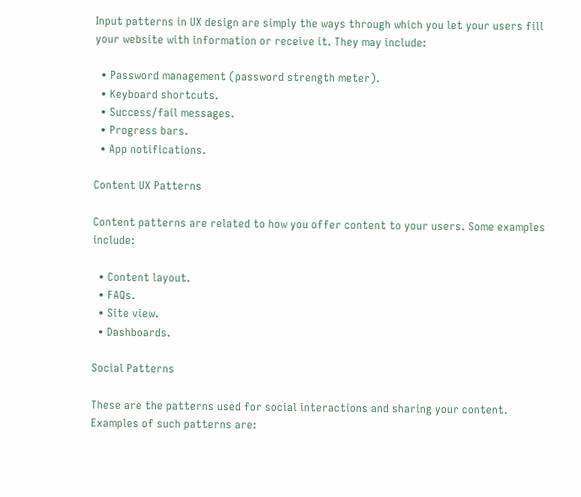Input patterns in UX design are simply the ways through which you let your users fill your website with information or receive it. They may include:

  • Password management (password strength meter).
  • Keyboard shortcuts.
  • Success/fail messages.
  • Progress bars.
  • App notifications.

Content UX Patterns

Content patterns are related to how you offer content to your users. Some examples include:

  • Content layout.
  • FAQs.
  • Site view.
  • Dashboards.

Social Patterns

These are the patterns used for social interactions and sharing your content. Examples of such patterns are: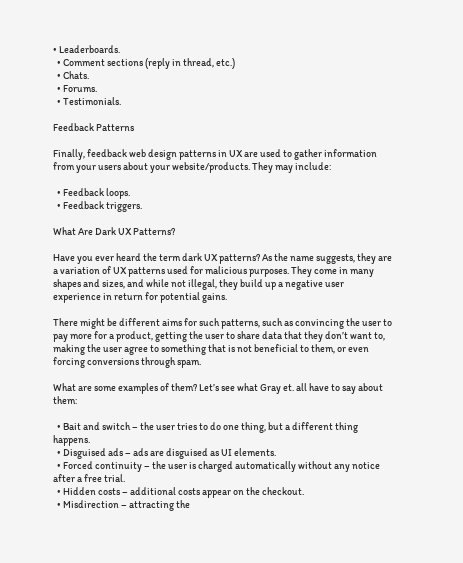• Leaderboards.
  • Comment sections (reply in thread, etc.)
  • Chats.
  • Forums.
  • Testimonials.

Feedback Patterns

Finally, feedback web design patterns in UX are used to gather information from your users about your website/products. They may include:

  • Feedback loops.
  • Feedback triggers.

What Are Dark UX Patterns?

Have you ever heard the term dark UX patterns? As the name suggests, they are a variation of UX patterns used for malicious purposes. They come in many shapes and sizes, and while not illegal, they build up a negative user experience in return for potential gains.

There might be different aims for such patterns, such as convincing the user to pay more for a product, getting the user to share data that they don’t want to, making the user agree to something that is not beneficial to them, or even forcing conversions through spam.

What are some examples of them? Let’s see what Gray et. all have to say about them:

  • Bait and switch – the user tries to do one thing, but a different thing happens.
  • Disguised ads – ads are disguised as UI elements.
  • Forced continuity – the user is charged automatically without any notice after a free trial.
  • Hidden costs – additional costs appear on the checkout.
  • Misdirection – attracting the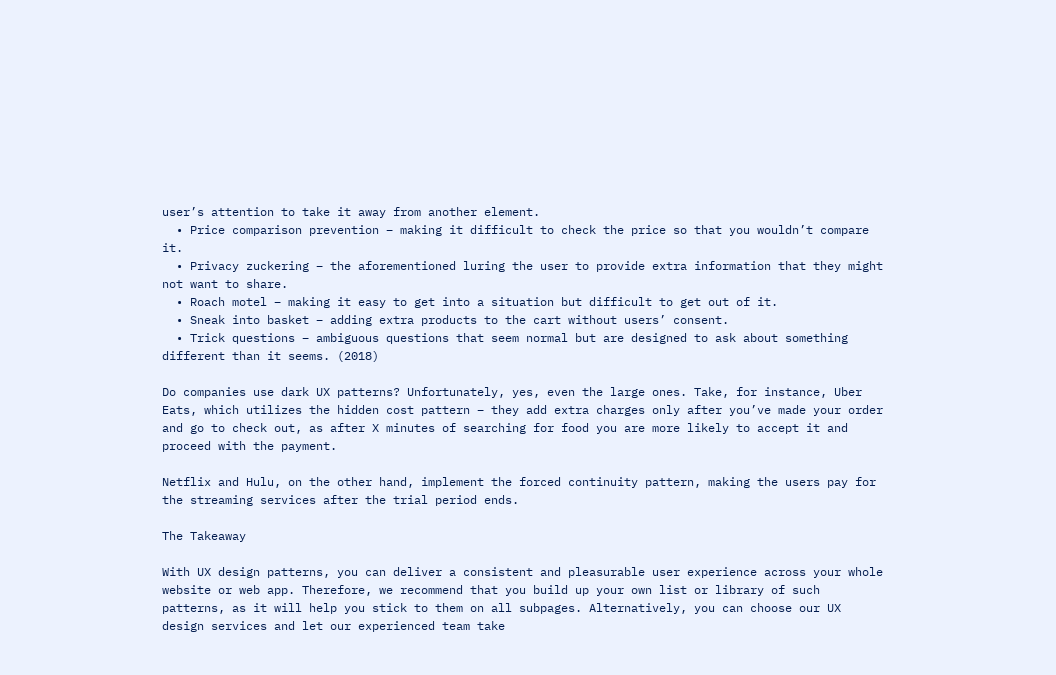user’s attention to take it away from another element.
  • Price comparison prevention – making it difficult to check the price so that you wouldn’t compare it.
  • Privacy zuckering – the aforementioned luring the user to provide extra information that they might not want to share.
  • Roach motel – making it easy to get into a situation but difficult to get out of it.
  • Sneak into basket – adding extra products to the cart without users’ consent.
  • Trick questions – ambiguous questions that seem normal but are designed to ask about something different than it seems. (2018)

Do companies use dark UX patterns? Unfortunately, yes, even the large ones. Take, for instance, Uber Eats, which utilizes the hidden cost pattern – they add extra charges only after you’ve made your order and go to check out, as after X minutes of searching for food you are more likely to accept it and proceed with the payment.

Netflix and Hulu, on the other hand, implement the forced continuity pattern, making the users pay for the streaming services after the trial period ends.

The Takeaway

With UX design patterns, you can deliver a consistent and pleasurable user experience across your whole website or web app. Therefore, we recommend that you build up your own list or library of such patterns, as it will help you stick to them on all subpages. Alternatively, you can choose our UX design services and let our experienced team take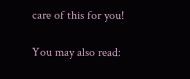care of this for you!

You may also read: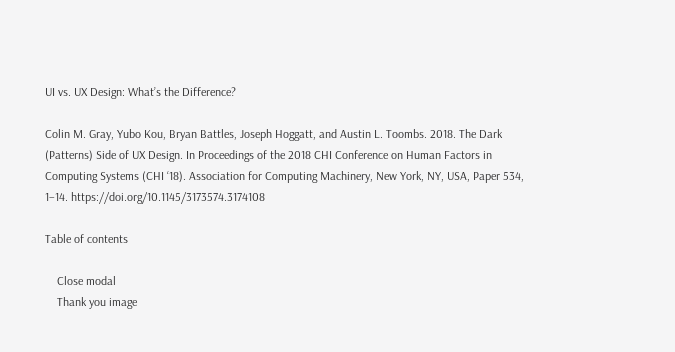UI vs. UX Design: What’s the Difference?

Colin M. Gray, Yubo Kou, Bryan Battles, Joseph Hoggatt, and Austin L. Toombs. 2018. The Dark (Patterns) Side of UX Design. In Proceedings of the 2018 CHI Conference on Human Factors in Computing Systems (CHI ‘18). Association for Computing Machinery, New York, NY, USA, Paper 534, 1–14. https://doi.org/10.1145/3173574.3174108

Table of contents

    Close modal
    Thank you image